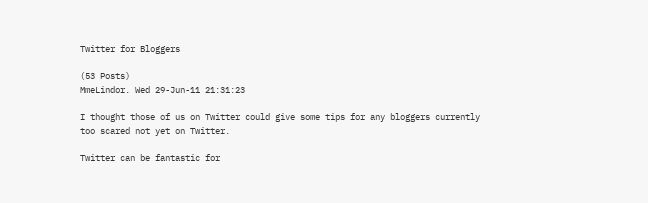Twitter for Bloggers

(53 Posts)
MmeLindor. Wed 29-Jun-11 21:31:23

I thought those of us on Twitter could give some tips for any bloggers currently too scared not yet on Twitter.

Twitter can be fantastic for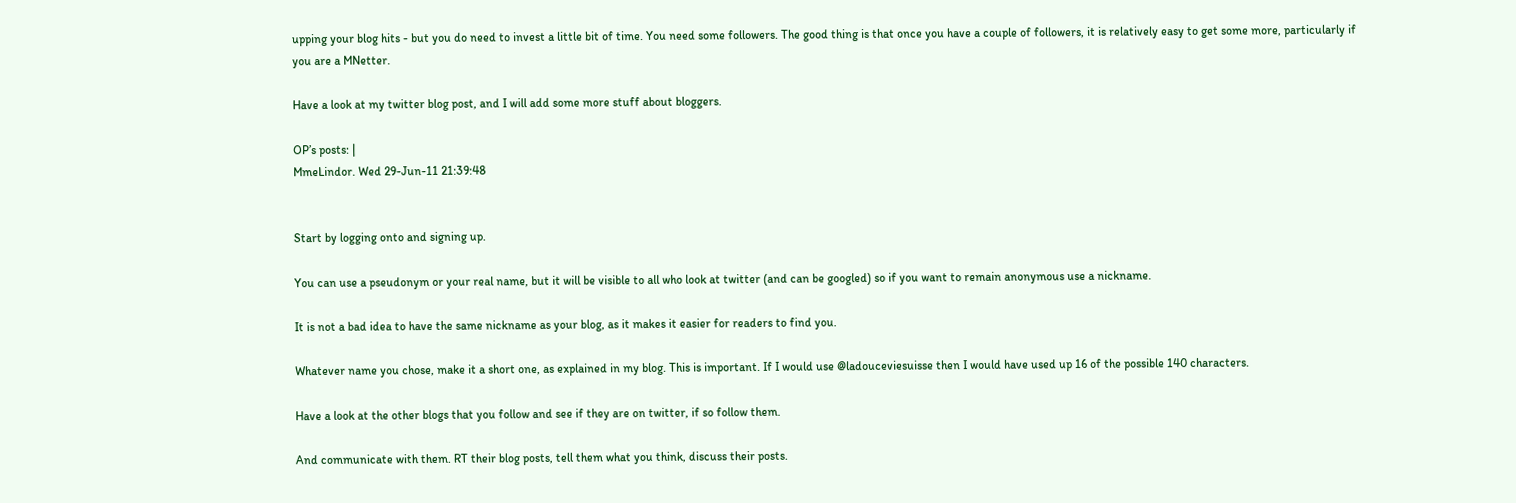upping your blog hits - but you do need to invest a little bit of time. You need some followers. The good thing is that once you have a couple of followers, it is relatively easy to get some more, particularly if you are a MNetter.

Have a look at my twitter blog post, and I will add some more stuff about bloggers.

OP’s posts: |
MmeLindor. Wed 29-Jun-11 21:39:48


Start by logging onto and signing up.

You can use a pseudonym or your real name, but it will be visible to all who look at twitter (and can be googled) so if you want to remain anonymous use a nickname.

It is not a bad idea to have the same nickname as your blog, as it makes it easier for readers to find you.

Whatever name you chose, make it a short one, as explained in my blog. This is important. If I would use @ladouceviesuisse then I would have used up 16 of the possible 140 characters.

Have a look at the other blogs that you follow and see if they are on twitter, if so follow them.

And communicate with them. RT their blog posts, tell them what you think, discuss their posts.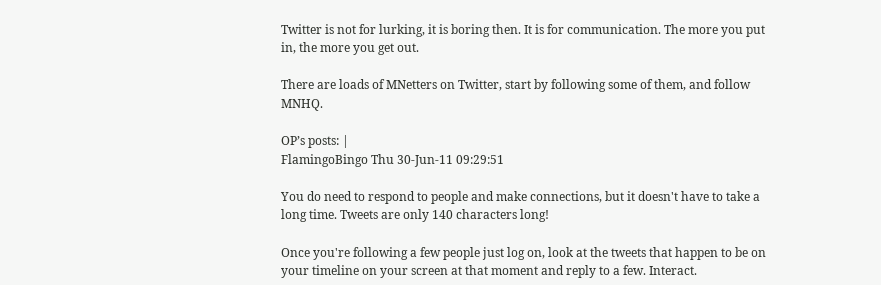Twitter is not for lurking, it is boring then. It is for communication. The more you put in, the more you get out.

There are loads of MNetters on Twitter, start by following some of them, and follow MNHQ.

OP’s posts: |
FlamingoBingo Thu 30-Jun-11 09:29:51

You do need to respond to people and make connections, but it doesn't have to take a long time. Tweets are only 140 characters long!

Once you're following a few people just log on, look at the tweets that happen to be on your timeline on your screen at that moment and reply to a few. Interact.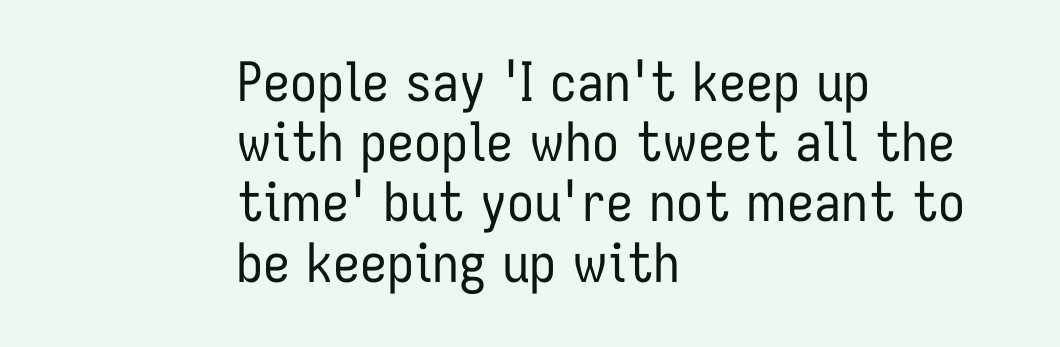People say 'I can't keep up with people who tweet all the time' but you're not meant to be keeping up with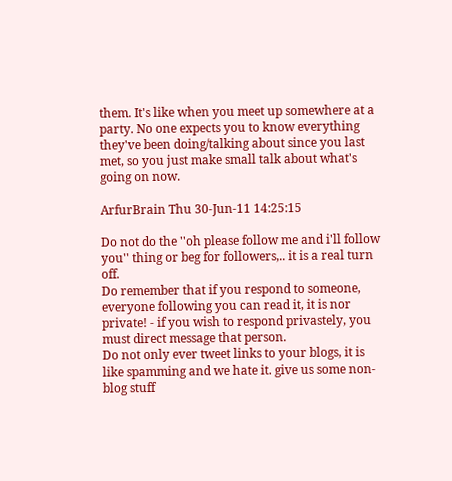them. It's like when you meet up somewhere at a party. No one expects you to know everything they've been doing/talking about since you last met, so you just make small talk about what's going on now.

ArfurBrain Thu 30-Jun-11 14:25:15

Do not do the ''oh please follow me and i'll follow you'' thing or beg for followers,.. it is a real turn off.
Do remember that if you respond to someone, everyone following you can read it, it is nor private! - if you wish to respond privastely, you must direct message that person.
Do not only ever tweet links to your blogs, it is like spamming and we hate it. give us some non-blog stuff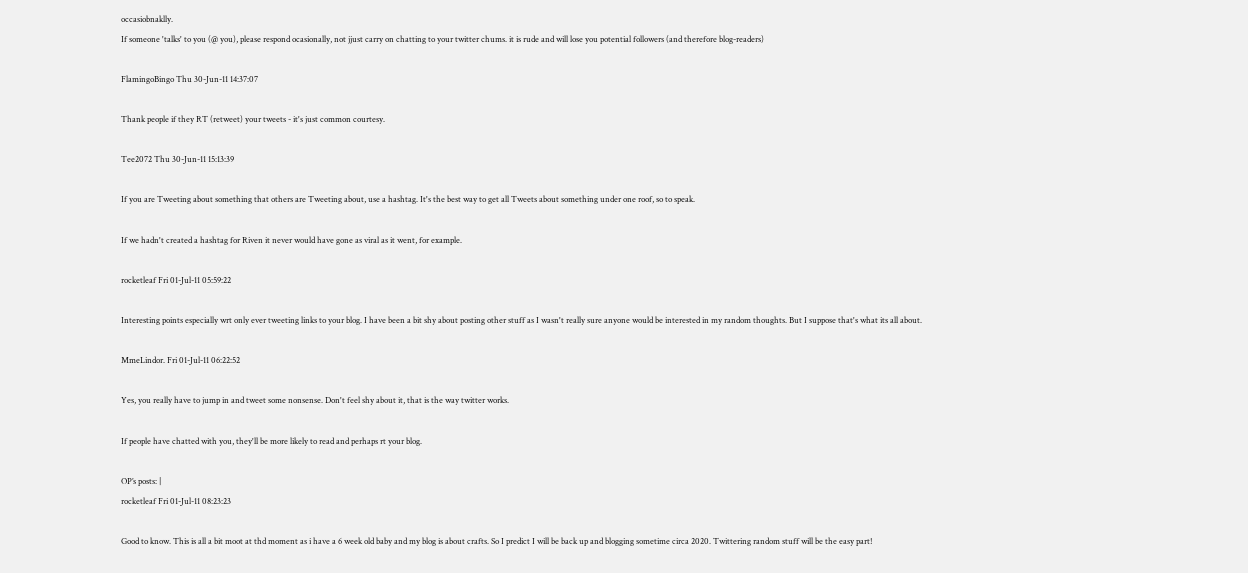occasiobnaklly.
If someone 'talks' to you (@ you), please respond ocasionally, not jjust carry on chatting to your twitter chums. it is rude and will lose you potential followers (and therefore blog-readers)

FlamingoBingo Thu 30-Jun-11 14:37:07

Thank people if they RT (retweet) your tweets - it's just common courtesy.

Tee2072 Thu 30-Jun-11 15:13:39

If you are Tweeting about something that others are Tweeting about, use a hashtag. It's the best way to get all Tweets about something under one roof, so to speak.

If we hadn't created a hashtag for Riven it never would have gone as viral as it went, for example.

rocketleaf Fri 01-Jul-11 05:59:22

Interesting points especially wrt only ever tweeting links to your blog. I have been a bit shy about posting other stuff as I wasn't really sure anyone would be interested in my random thoughts. But I suppose that's what its all about.

MmeLindor. Fri 01-Jul-11 06:22:52

Yes, you really have to jump in and tweet some nonsense. Don't feel shy about it, that is the way twitter works.

If people have chatted with you, they'll be more likely to read and perhaps rt your blog.

OP’s posts: |
rocketleaf Fri 01-Jul-11 08:23:23

Good to know. This is all a bit moot at thd moment as i have a 6 week old baby and my blog is about crafts. So I predict I will be back up and blogging sometime circa 2020. Twittering random stuff will be the easy part!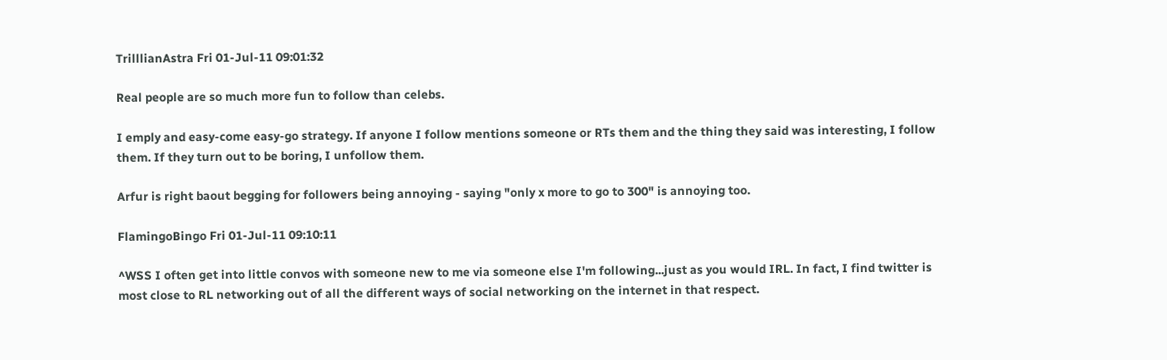TrilllianAstra Fri 01-Jul-11 09:01:32

Real people are so much more fun to follow than celebs.

I emply and easy-come easy-go strategy. If anyone I follow mentions someone or RTs them and the thing they said was interesting, I follow them. If they turn out to be boring, I unfollow them.

Arfur is right baout begging for followers being annoying - saying "only x more to go to 300" is annoying too.

FlamingoBingo Fri 01-Jul-11 09:10:11

^WSS I often get into little convos with someone new to me via someone else I'm following...just as you would IRL. In fact, I find twitter is most close to RL networking out of all the different ways of social networking on the internet in that respect.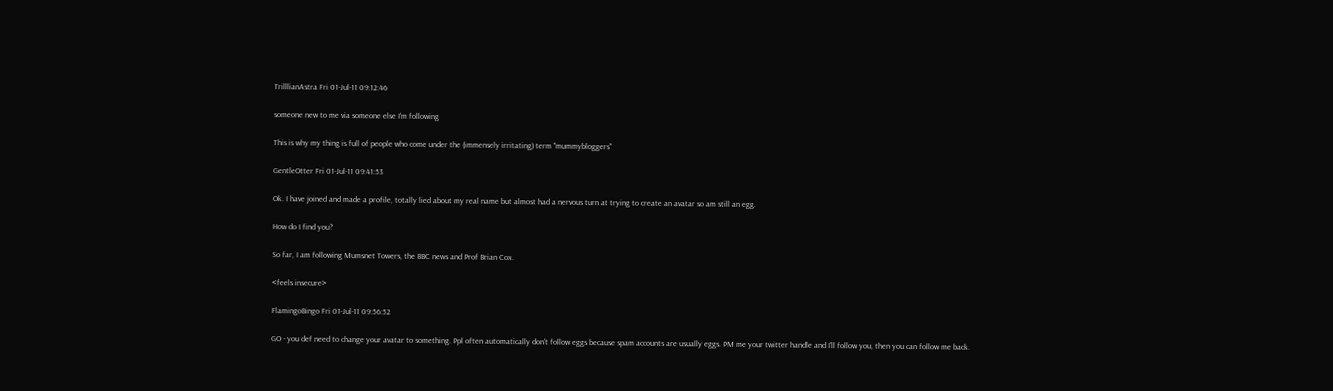TrilllianAstra Fri 01-Jul-11 09:12:46

someone new to me via someone else I'm following

This is why my thing is full of people who come under the (immensely irritating) term "mummybloggers"

GentleOtter Fri 01-Jul-11 09:41:53

Ok. I have joined and made a profile, totally lied about my real name but almost had a nervous turn at trying to create an avatar so am still an egg.

How do I find you?

So far, I am following Mumsnet Towers, the BBC news and Prof Brian Cox.

<feels insecure>

FlamingoBingo Fri 01-Jul-11 09:56:52

GO - you def need to change your avatar to something. Ppl often automatically don't follow eggs because spam accounts are usually eggs. PM me your twitter handle and I'll follow you, then you can follow me back.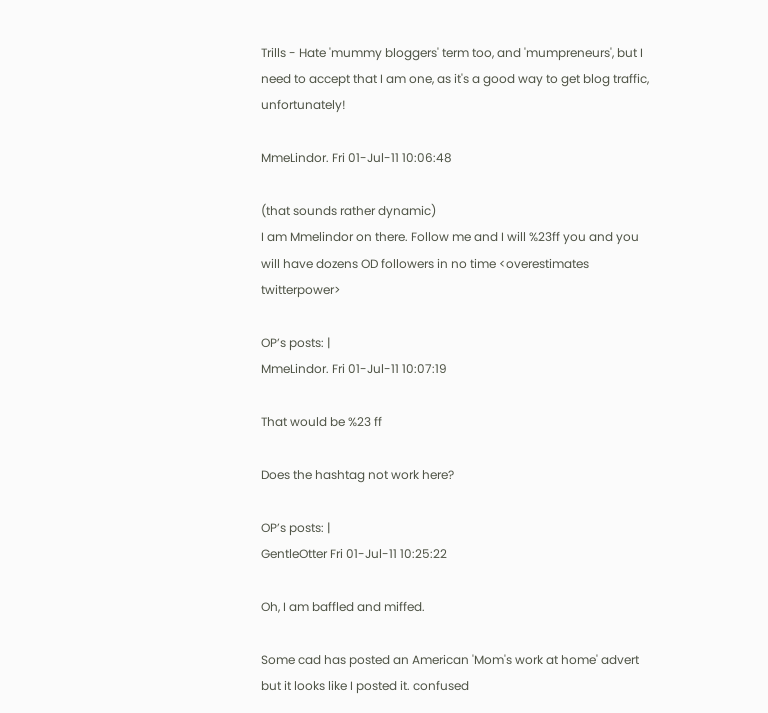Trills - Hate 'mummy bloggers' term too, and 'mumpreneurs', but I need to accept that I am one, as it's a good way to get blog traffic, unfortunately!

MmeLindor. Fri 01-Jul-11 10:06:48

(that sounds rather dynamic)
I am Mmelindor on there. Follow me and I will %23ff you and you will have dozens OD followers in no time <overestimates twitterpower>

OP’s posts: |
MmeLindor. Fri 01-Jul-11 10:07:19

That would be %23 ff

Does the hashtag not work here?

OP’s posts: |
GentleOtter Fri 01-Jul-11 10:25:22

Oh, I am baffled and miffed.

Some cad has posted an American 'Mom's work at home' advert but it looks like I posted it. confused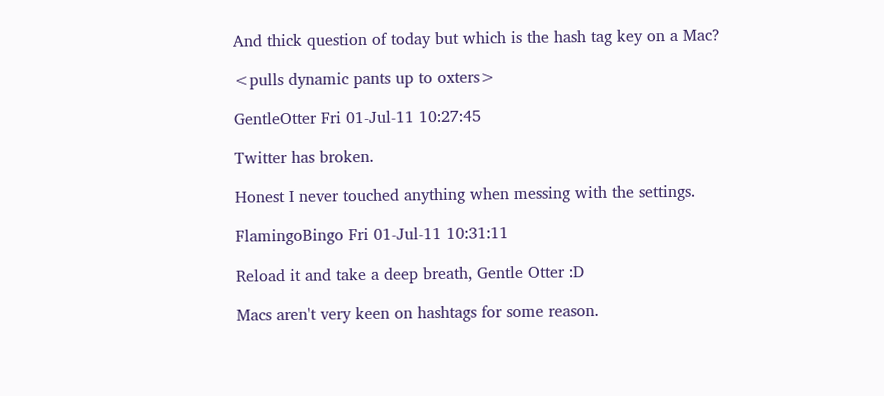And thick question of today but which is the hash tag key on a Mac?

<pulls dynamic pants up to oxters>

GentleOtter Fri 01-Jul-11 10:27:45

Twitter has broken.

Honest I never touched anything when messing with the settings.

FlamingoBingo Fri 01-Jul-11 10:31:11

Reload it and take a deep breath, Gentle Otter :D

Macs aren't very keen on hashtags for some reason.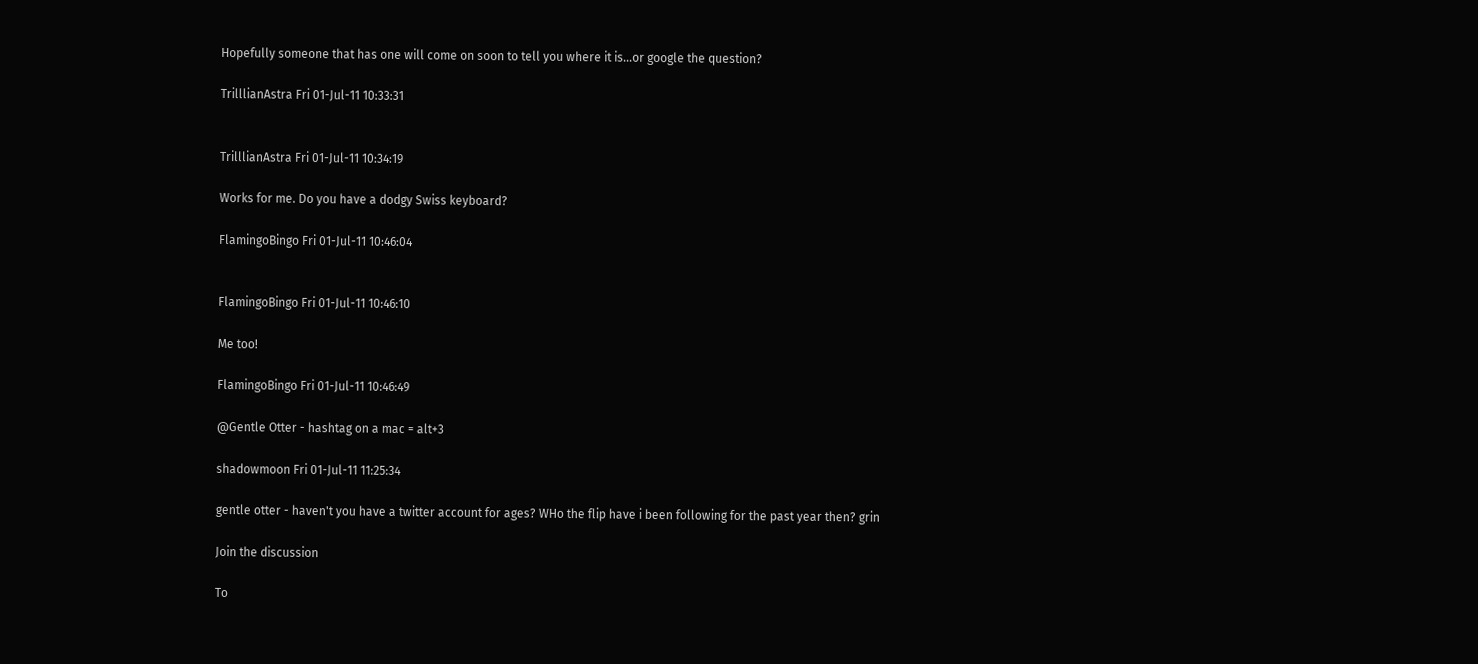Hopefully someone that has one will come on soon to tell you where it is...or google the question?

TrilllianAstra Fri 01-Jul-11 10:33:31


TrilllianAstra Fri 01-Jul-11 10:34:19

Works for me. Do you have a dodgy Swiss keyboard?

FlamingoBingo Fri 01-Jul-11 10:46:04


FlamingoBingo Fri 01-Jul-11 10:46:10

Me too!

FlamingoBingo Fri 01-Jul-11 10:46:49

@Gentle Otter - hashtag on a mac = alt+3

shadowmoon Fri 01-Jul-11 11:25:34

gentle otter - haven't you have a twitter account for ages? WHo the flip have i been following for the past year then? grin

Join the discussion

To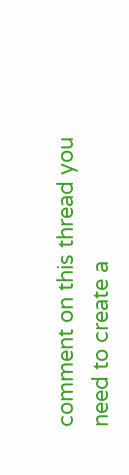comment on this thread you need to create a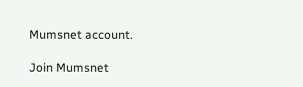Mumsnet account.

Join Mumsnet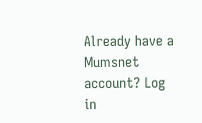Already have a Mumsnet account? Log in